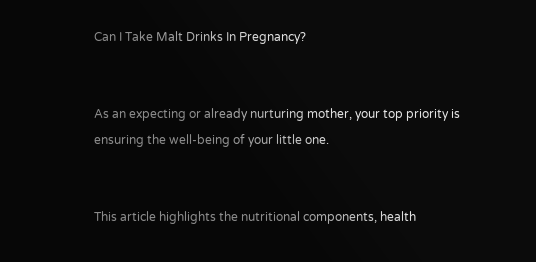Can I Take Malt Drinks In Pregnancy?


As an expecting or already nurturing mother, your top priority is ensuring the well-being of your little one.


This article highlights the nutritional components, health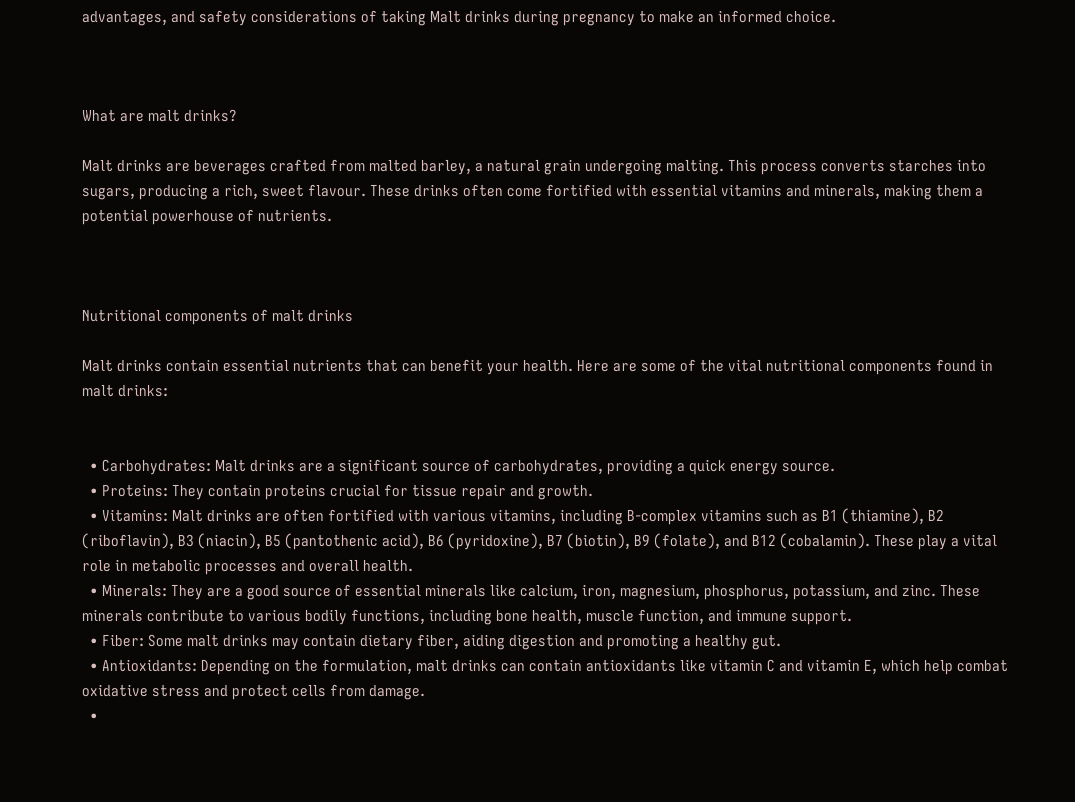advantages, and safety considerations of taking Malt drinks during pregnancy to make an informed choice.



What are malt drinks?

Malt drinks are beverages crafted from malted barley, a natural grain undergoing malting. This process converts starches into sugars, producing a rich, sweet flavour. These drinks often come fortified with essential vitamins and minerals, making them a potential powerhouse of nutrients.



Nutritional components of malt drinks

Malt drinks contain essential nutrients that can benefit your health. Here are some of the vital nutritional components found in malt drinks:


  • Carbohydrates: Malt drinks are a significant source of carbohydrates, providing a quick energy source.
  • Proteins: They contain proteins crucial for tissue repair and growth.
  • Vitamins: Malt drinks are often fortified with various vitamins, including B-complex vitamins such as B1 (thiamine), B2 (riboflavin), B3 (niacin), B5 (pantothenic acid), B6 (pyridoxine), B7 (biotin), B9 (folate), and B12 (cobalamin). These play a vital role in metabolic processes and overall health.
  • Minerals: They are a good source of essential minerals like calcium, iron, magnesium, phosphorus, potassium, and zinc. These minerals contribute to various bodily functions, including bone health, muscle function, and immune support.
  • Fiber: Some malt drinks may contain dietary fiber, aiding digestion and promoting a healthy gut.
  • Antioxidants: Depending on the formulation, malt drinks can contain antioxidants like vitamin C and vitamin E, which help combat oxidative stress and protect cells from damage.
  •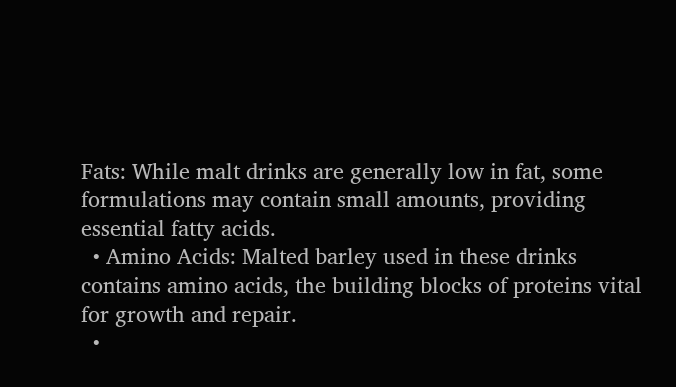Fats: While malt drinks are generally low in fat, some formulations may contain small amounts, providing essential fatty acids.
  • Amino Acids: Malted barley used in these drinks contains amino acids, the building blocks of proteins vital for growth and repair.
  •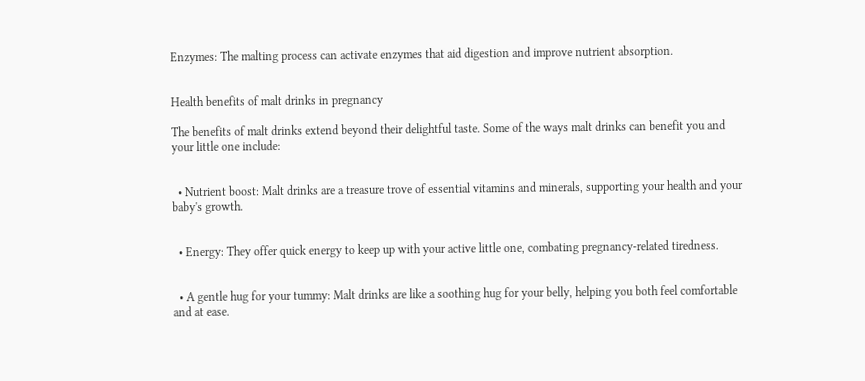Enzymes: The malting process can activate enzymes that aid digestion and improve nutrient absorption.


Health benefits of malt drinks in pregnancy

The benefits of malt drinks extend beyond their delightful taste. Some of the ways malt drinks can benefit you and your little one include:


  • Nutrient boost: Malt drinks are a treasure trove of essential vitamins and minerals, supporting your health and your baby's growth.


  • Energy: They offer quick energy to keep up with your active little one, combating pregnancy-related tiredness.


  • A gentle hug for your tummy: Malt drinks are like a soothing hug for your belly, helping you both feel comfortable and at ease.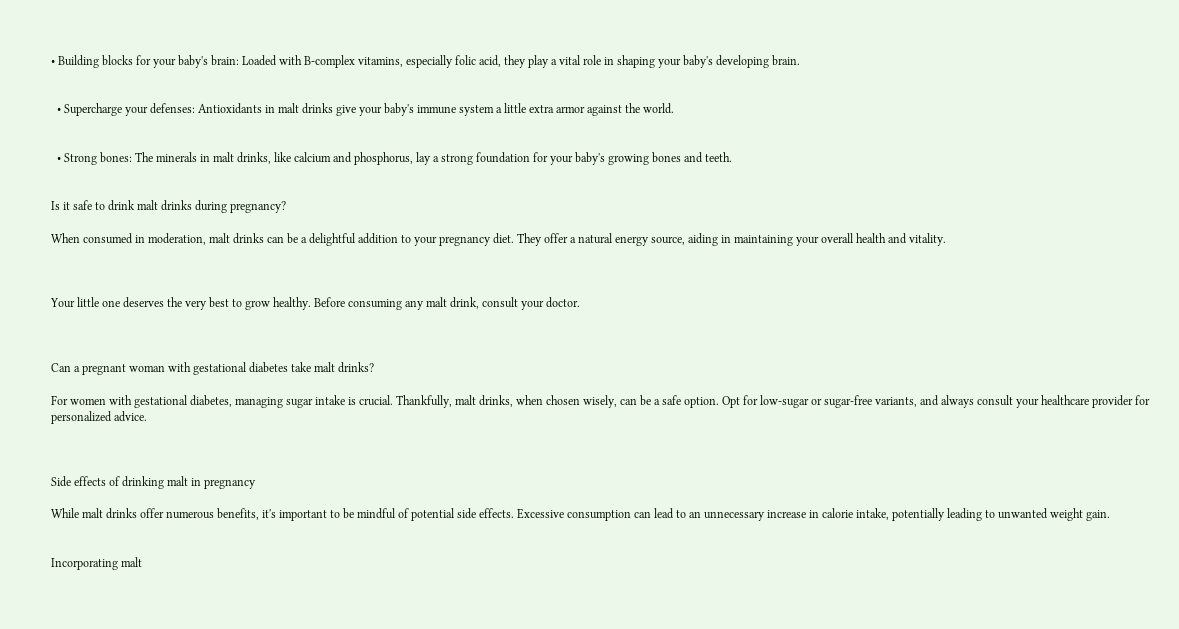• Building blocks for your baby's brain: Loaded with B-complex vitamins, especially folic acid, they play a vital role in shaping your baby's developing brain.


  • Supercharge your defenses: Antioxidants in malt drinks give your baby's immune system a little extra armor against the world.


  • Strong bones: The minerals in malt drinks, like calcium and phosphorus, lay a strong foundation for your baby's growing bones and teeth.


Is it safe to drink malt drinks during pregnancy?

When consumed in moderation, malt drinks can be a delightful addition to your pregnancy diet. They offer a natural energy source, aiding in maintaining your overall health and vitality.



Your little one deserves the very best to grow healthy. Before consuming any malt drink, consult your doctor.



Can a pregnant woman with gestational diabetes take malt drinks?

For women with gestational diabetes, managing sugar intake is crucial. Thankfully, malt drinks, when chosen wisely, can be a safe option. Opt for low-sugar or sugar-free variants, and always consult your healthcare provider for personalized advice.



Side effects of drinking malt in pregnancy

While malt drinks offer numerous benefits, it's important to be mindful of potential side effects. Excessive consumption can lead to an unnecessary increase in calorie intake, potentially leading to unwanted weight gain.


Incorporating malt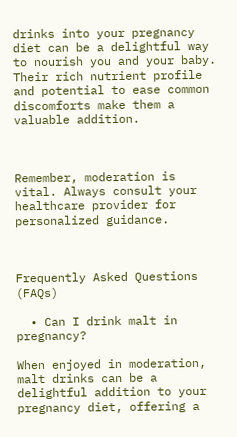drinks into your pregnancy diet can be a delightful way to nourish you and your baby. Their rich nutrient profile and potential to ease common discomforts make them a valuable addition.



Remember, moderation is vital. Always consult your healthcare provider for personalized guidance.



Frequently Asked Questions (FAQs)

  • Can I drink malt in pregnancy?

When enjoyed in moderation, malt drinks can be a delightful addition to your pregnancy diet, offering a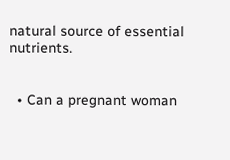natural source of essential nutrients.


  • Can a pregnant woman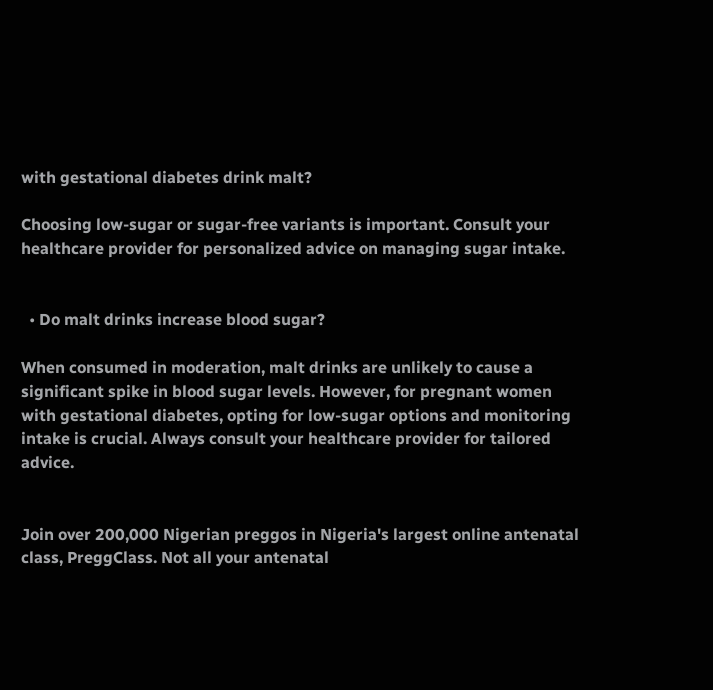with gestational diabetes drink malt?

Choosing low-sugar or sugar-free variants is important. Consult your healthcare provider for personalized advice on managing sugar intake.


  • Do malt drinks increase blood sugar?

When consumed in moderation, malt drinks are unlikely to cause a significant spike in blood sugar levels. However, for pregnant women with gestational diabetes, opting for low-sugar options and monitoring intake is crucial. Always consult your healthcare provider for tailored advice.


Join over 200,000 Nigerian preggos in Nigeria's largest online antenatal class, PreggClass. Not all your antenatal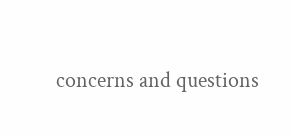concerns and questions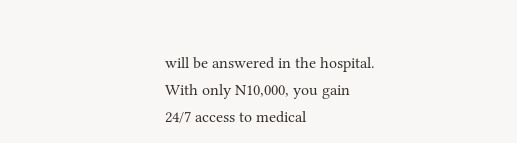will be answered in the hospital. With only N10,000, you gain 24/7 access to medical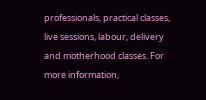professionals, practical classes, live sessions, labour, delivery and motherhood classes. For more information,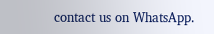contact us on WhatsApp.